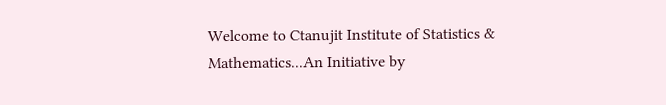Welcome to Ctanujit Institute of Statistics & Mathematics...An Initiative by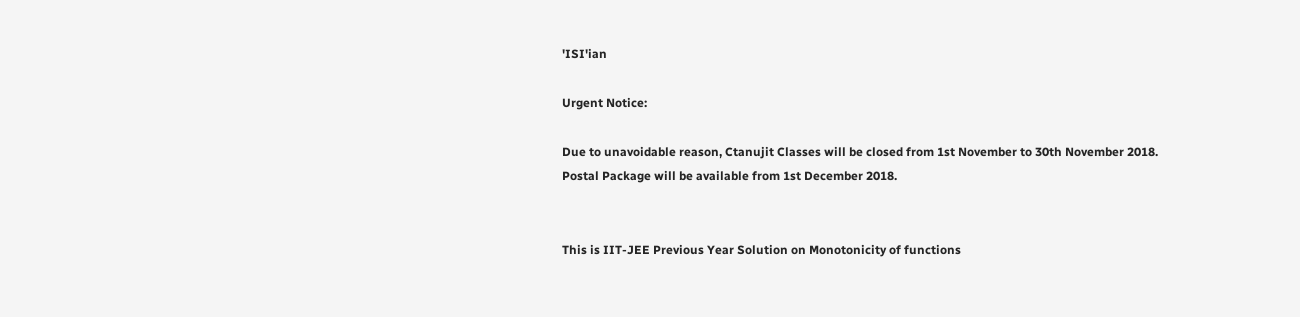'ISI'ian

Urgent Notice:

Due to unavoidable reason, Ctanujit Classes will be closed from 1st November to 30th November 2018.
Postal Package will be available from 1st December 2018.


This is IIT-JEE Previous Year Solution on Monotonicity of functions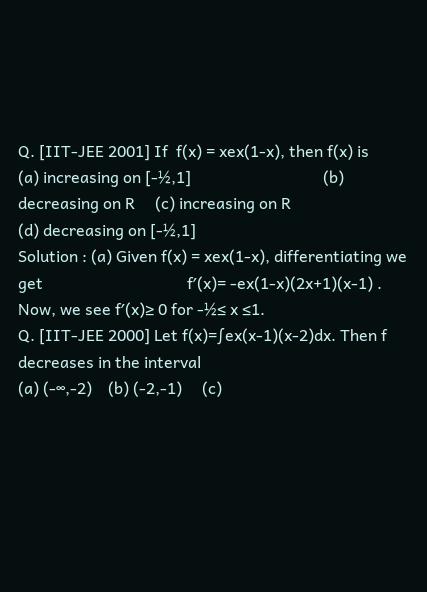Q. [IIT-JEE 2001] If  f(x) = xex(1-x), then f(x) is
(a) increasing on [-½,1]                                 (b) decreasing on R     (c) increasing on R                                        (d) decreasing on [-½,1]
Solution : (a) Given f(x) = xex(1-x), differentiating we get                                    f′(x)= -ex(1-x)(2x+1)(x-1) . Now, we see f′(x)≥ 0 for -½≤ x ≤1.
Q. [IIT-JEE 2000] Let f(x)=∫ex(x-1)(x-2)dx. Then f decreases in the interval
(a) (-∞,-2)    (b) (-2,-1)     (c)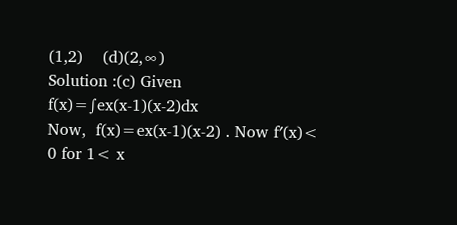(1,2)    (d)(2,∞)
Solution :(c) Given f(x)=∫ex(x-1)(x-2)dx
Now,  f(x)=ex(x-1)(x-2) . Now f′(x)< 0 for 1< x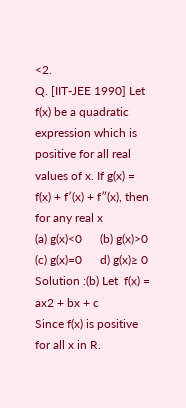<2.
Q. [IIT-JEE 1990] Let f(x) be a quadratic expression which is positive for all real values of x. If g(x) = f(x) + f′(x) + f″(x), then for any real x
(a) g(x)<0      (b) g(x)>0     (c) g(x)=0      d) g(x)≥ 0
Solution :(b) Let  f(x) = ax2 + bx + c
Since f(x) is positive for all x in R.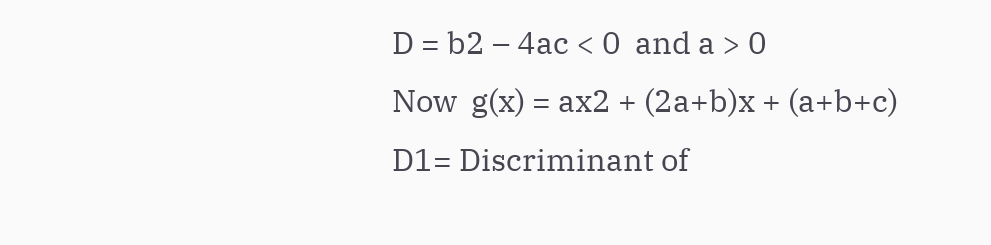D = b2 – 4ac < 0  and a > 0
Now  g(x) = ax2 + (2a+b)x + (a+b+c)
D1= Discriminant of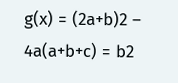g(x) = (2a+b)2 – 4a(a+b+c) = b2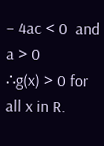– 4ac < 0  and a > 0
∴g(x) > 0 for all x in R.